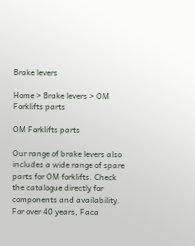Brake levers

Home > Brake levers > OM Forklifts parts

OM Forklifts parts

Our range of brake levers also includes a wide range of spare parts for OM forklifts. Check the catalogue directly for components and availability. For over 40 years, Faca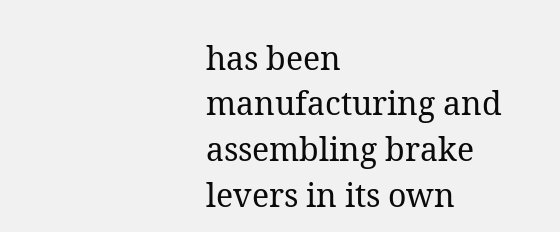has been manufacturing and assembling brake levers in its own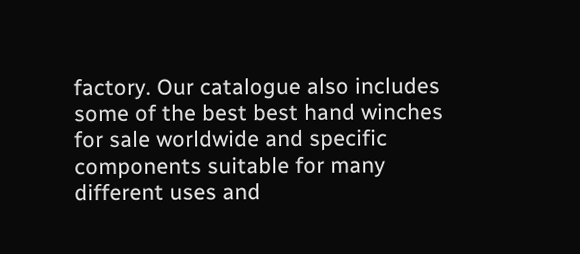factory. Our catalogue also includes some of the best best hand winches for sale worldwide and specific components suitable for many different uses and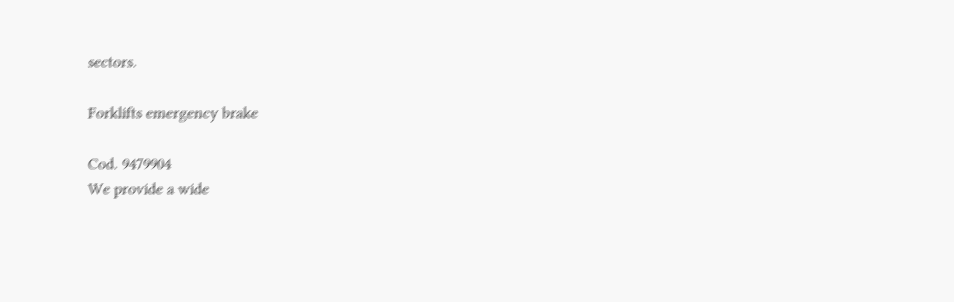sectors.

Forklifts emergency brake

Cod. 9479904
We provide a wide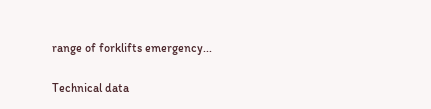range of forklifts emergency...

Technical data